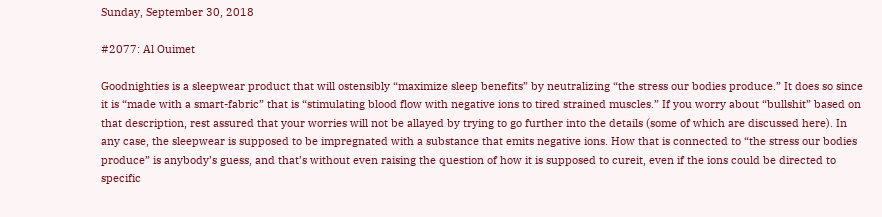Sunday, September 30, 2018

#2077: Al Ouimet

Goodnighties is a sleepwear product that will ostensibly “maximize sleep benefits” by neutralizing “the stress our bodies produce.” It does so since it is “made with a smart-fabric” that is “stimulating blood flow with negative ions to tired strained muscles.” If you worry about “bullshit” based on that description, rest assured that your worries will not be allayed by trying to go further into the details (some of which are discussed here). In any case, the sleepwear is supposed to be impregnated with a substance that emits negative ions. How that is connected to “the stress our bodies produce” is anybody’s guess, and that’s without even raising the question of how it is supposed to cureit, even if the ions could be directed to specific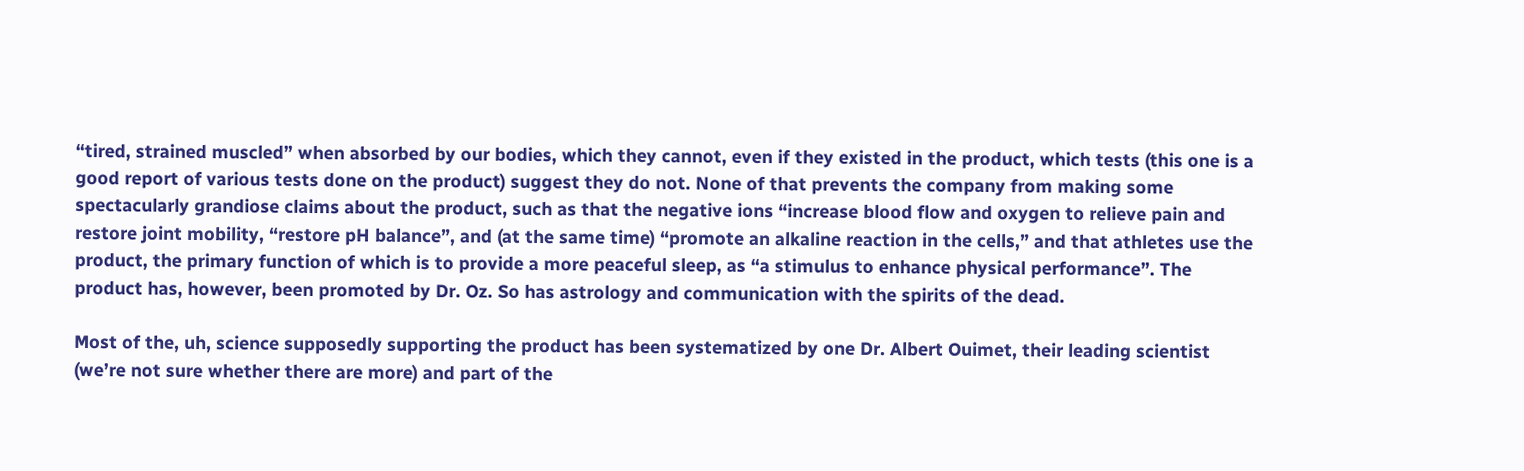“tired, strained muscled” when absorbed by our bodies, which they cannot, even if they existed in the product, which tests (this one is a good report of various tests done on the product) suggest they do not. None of that prevents the company from making some spectacularly grandiose claims about the product, such as that the negative ions “increase blood flow and oxygen to relieve pain and restore joint mobility, “restore pH balance”, and (at the same time) “promote an alkaline reaction in the cells,” and that athletes use the product, the primary function of which is to provide a more peaceful sleep, as “a stimulus to enhance physical performance”. The product has, however, been promoted by Dr. Oz. So has astrology and communication with the spirits of the dead.

Most of the, uh, science supposedly supporting the product has been systematized by one Dr. Albert Ouimet, their leading scientist (we’re not sure whether there are more) and part of the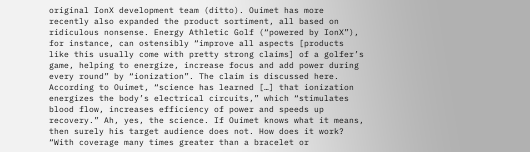original IonX development team (ditto). Ouimet has more recently also expanded the product sortiment, all based on ridiculous nonsense. Energy Athletic Golf (“powered by IonX”), for instance, can ostensibly “improve all aspects [products like this usually come with pretty strong claims] of a golfer’s game, helping to energize, increase focus and add power during every round” by “ionization”. The claim is discussed here. According to Ouimet, “science has learned […] that ionization energizes the body’s electrical circuits,” which “stimulates blood flow, increases efficiency of power and speeds up recovery.” Ah, yes, the science. If Ouimet knows what it means, then surely his target audience does not. How does it work? “With coverage many times greater than a bracelet or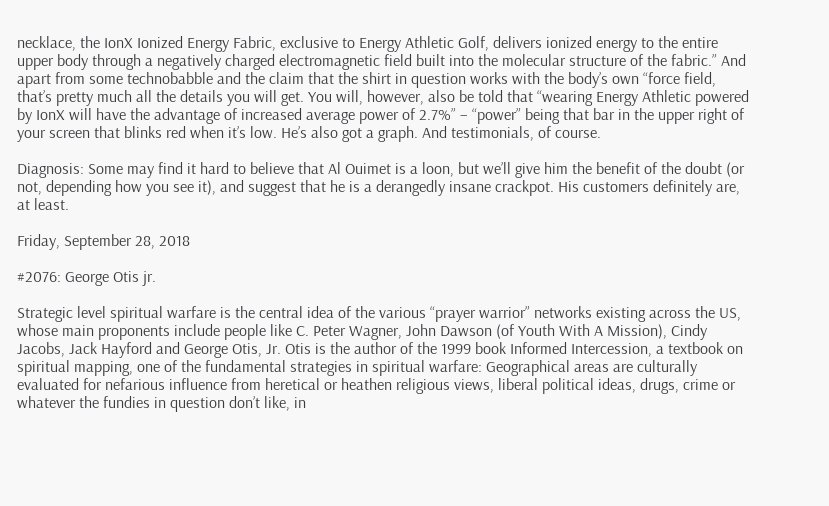necklace, the IonX Ionized Energy Fabric, exclusive to Energy Athletic Golf, delivers ionized energy to the entire upper body through a negatively charged electromagnetic field built into the molecular structure of the fabric.” And apart from some technobabble and the claim that the shirt in question works with the body’s own “force field, that’s pretty much all the details you will get. You will, however, also be told that “wearing Energy Athletic powered by IonX will have the advantage of increased average power of 2.7%” – “power” being that bar in the upper right of your screen that blinks red when it’s low. He’s also got a graph. And testimonials, of course.

Diagnosis: Some may find it hard to believe that Al Ouimet is a loon, but we’ll give him the benefit of the doubt (or not, depending how you see it), and suggest that he is a derangedly insane crackpot. His customers definitely are, at least.

Friday, September 28, 2018

#2076: George Otis jr.

Strategic level spiritual warfare is the central idea of the various “prayer warrior” networks existing across the US, whose main proponents include people like C. Peter Wagner, John Dawson (of Youth With A Mission), Cindy Jacobs, Jack Hayford and George Otis, Jr. Otis is the author of the 1999 book Informed Intercession, a textbook on spiritual mapping, one of the fundamental strategies in spiritual warfare: Geographical areas are culturally evaluated for nefarious influence from heretical or heathen religious views, liberal political ideas, drugs, crime or whatever the fundies in question don’t like, in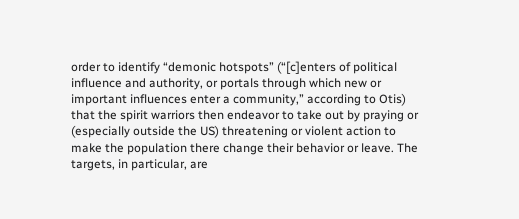order to identify “demonic hotspots” (“[c]enters of political influence and authority, or portals through which new or important influences enter a community,” according to Otis) that the spirit warriors then endeavor to take out by praying or (especially outside the US) threatening or violent action to make the population there change their behavior or leave. The targets, in particular, are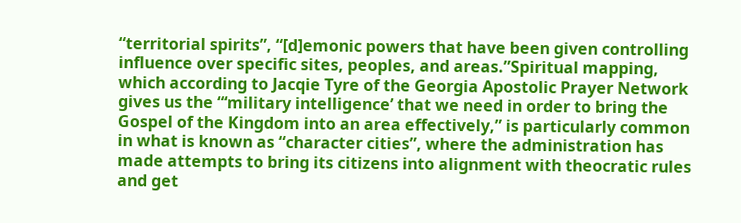“territorial spirits”, “[d]emonic powers that have been given controlling influence over specific sites, peoples, and areas.”Spiritual mapping, which according to Jacqie Tyre of the Georgia Apostolic Prayer Network gives us the “‘military intelligence’ that we need in order to bring the Gospel of the Kingdom into an area effectively,” is particularly common in what is known as “character cities”, where the administration has made attempts to bring its citizens into alignment with theocratic rules and get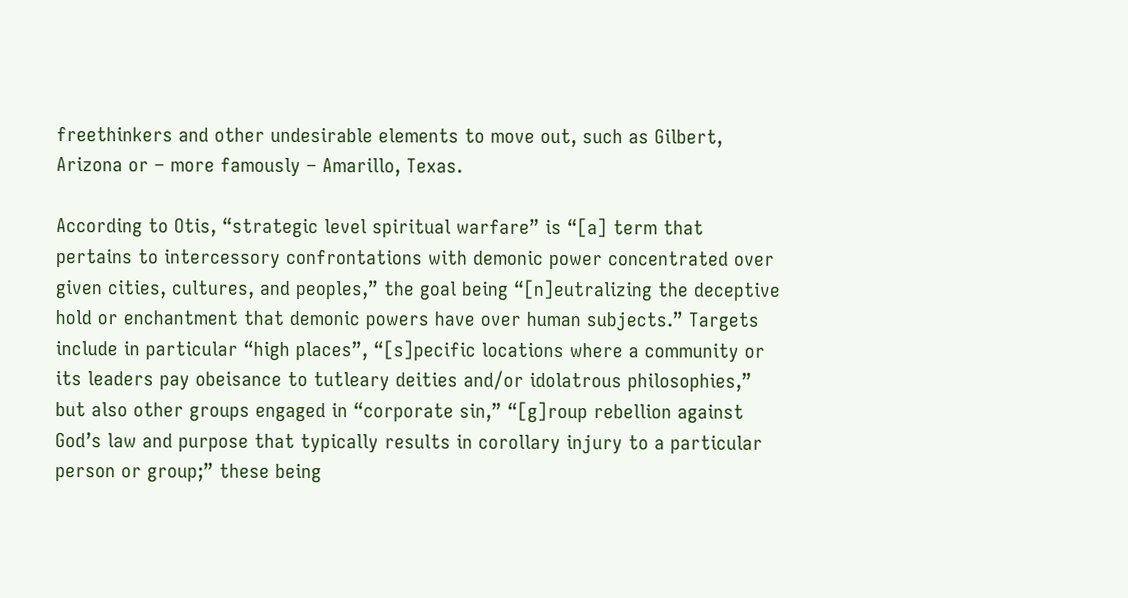freethinkers and other undesirable elements to move out, such as Gilbert, Arizona or – more famously – Amarillo, Texas.

According to Otis, “strategic level spiritual warfare” is “[a] term that pertains to intercessory confrontations with demonic power concentrated over given cities, cultures, and peoples,” the goal being “[n]eutralizing the deceptive hold or enchantment that demonic powers have over human subjects.” Targets include in particular “high places”, “[s]pecific locations where a community or its leaders pay obeisance to tutleary deities and/or idolatrous philosophies,” but also other groups engaged in “corporate sin,” “[g]roup rebellion against God’s law and purpose that typically results in corollary injury to a particular person or group;” these being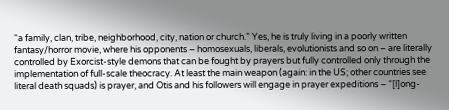“a family, clan, tribe, neighborhood, city, nation or church.” Yes, he is truly living in a poorly written fantasy/horror movie, where his opponents – homosexuals, liberals, evolutionists and so on – are literally controlled by Exorcist-style demons that can be fought by prayers but fully controlled only through the implementation of full-scale theocracy. At least the main weapon (again: in the US; other countries see literal death squads) is prayer, and Otis and his followers will engage in prayer expeditions – “[l]ong-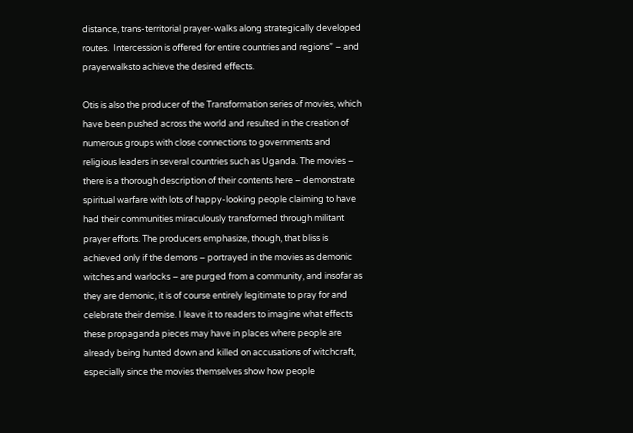distance, trans-territorial prayer-walks along strategically developed routes.  Intercession is offered for entire countries and regions” – and prayerwalksto achieve the desired effects.

Otis is also the producer of the Transformation series of movies, which have been pushed across the world and resulted in the creation of numerous groups with close connections to governments and religious leaders in several countries such as Uganda. The movies – there is a thorough description of their contents here – demonstrate spiritual warfare with lots of happy-looking people claiming to have had their communities miraculously transformed through militant prayer efforts. The producers emphasize, though, that bliss is achieved only if the demons – portrayed in the movies as demonic witches and warlocks – are purged from a community, and insofar as they are demonic, it is of course entirely legitimate to pray for and celebrate their demise. I leave it to readers to imagine what effects these propaganda pieces may have in places where people are already being hunted down and killed on accusations of witchcraft, especially since the movies themselves show how people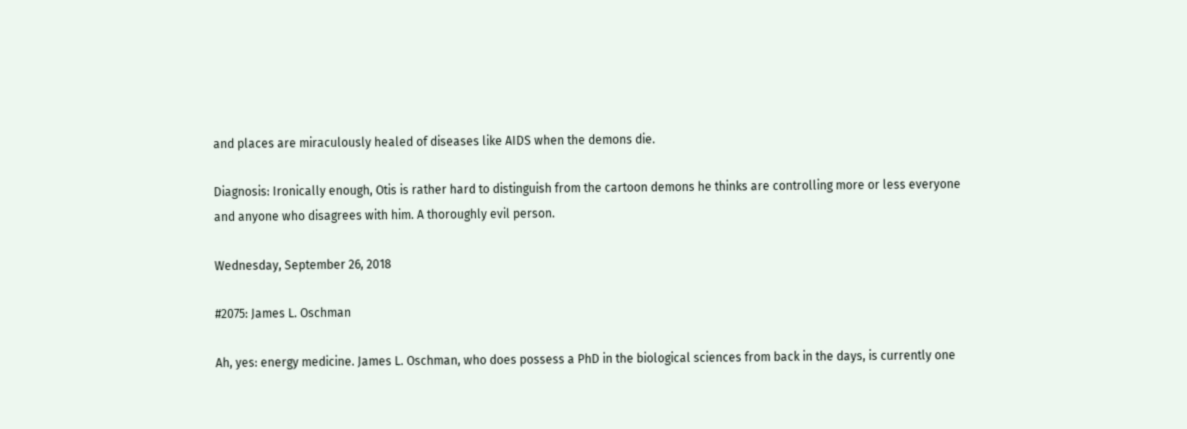and places are miraculously healed of diseases like AIDS when the demons die.

Diagnosis: Ironically enough, Otis is rather hard to distinguish from the cartoon demons he thinks are controlling more or less everyone and anyone who disagrees with him. A thoroughly evil person.

Wednesday, September 26, 2018

#2075: James L. Oschman

Ah, yes: energy medicine. James L. Oschman, who does possess a PhD in the biological sciences from back in the days, is currently one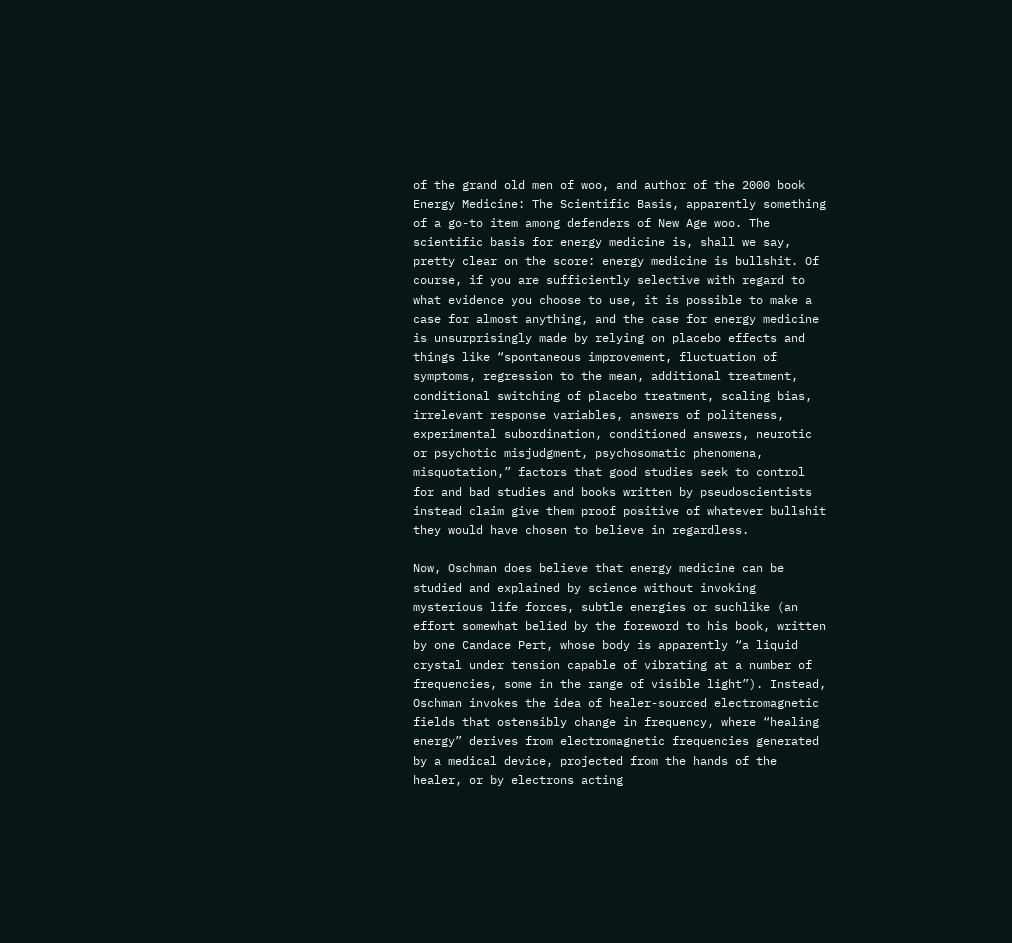of the grand old men of woo, and author of the 2000 book Energy Medicine: The Scientific Basis, apparently something of a go-to item among defenders of New Age woo. The scientific basis for energy medicine is, shall we say, pretty clear on the score: energy medicine is bullshit. Of course, if you are sufficiently selective with regard to what evidence you choose to use, it is possible to make a case for almost anything, and the case for energy medicine is unsurprisingly made by relying on placebo effects and things like “spontaneous improvement, fluctuation of symptoms, regression to the mean, additional treatment, conditional switching of placebo treatment, scaling bias, irrelevant response variables, answers of politeness, experimental subordination, conditioned answers, neurotic or psychotic misjudgment, psychosomatic phenomena, misquotation,” factors that good studies seek to control for and bad studies and books written by pseudoscientists instead claim give them proof positive of whatever bullshit they would have chosen to believe in regardless.

Now, Oschman does believe that energy medicine can be studied and explained by science without invoking mysterious life forces, subtle energies or suchlike (an effort somewhat belied by the foreword to his book, written by one Candace Pert, whose body is apparently “a liquid crystal under tension capable of vibrating at a number of frequencies, some in the range of visible light”). Instead, Oschman invokes the idea of healer-sourced electromagnetic fields that ostensibly change in frequency, where “healing energy” derives from electromagnetic frequencies generated by a medical device, projected from the hands of the healer, or by electrons acting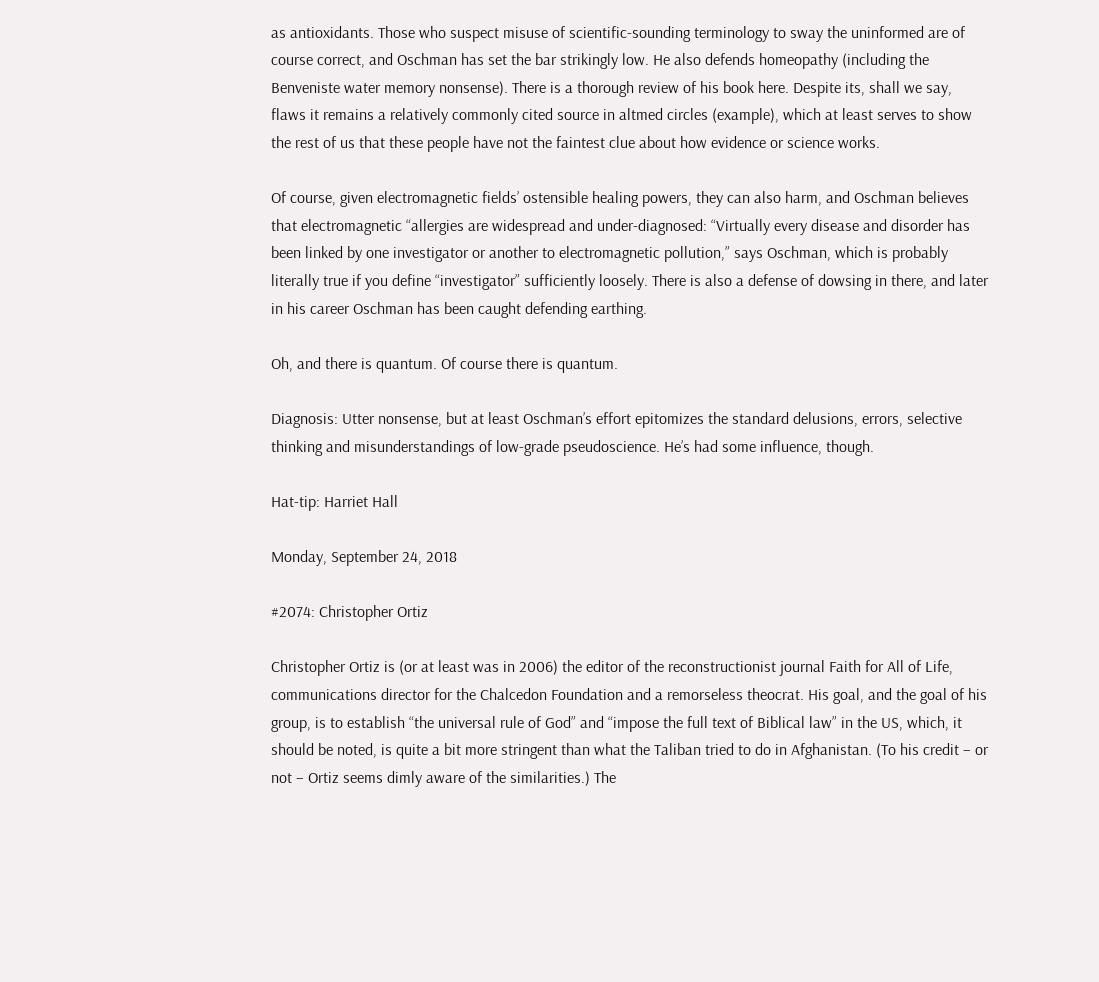as antioxidants. Those who suspect misuse of scientific-sounding terminology to sway the uninformed are of course correct, and Oschman has set the bar strikingly low. He also defends homeopathy (including the Benveniste water memory nonsense). There is a thorough review of his book here. Despite its, shall we say, flaws it remains a relatively commonly cited source in altmed circles (example), which at least serves to show the rest of us that these people have not the faintest clue about how evidence or science works.

Of course, given electromagnetic fields’ ostensible healing powers, they can also harm, and Oschman believes that electromagnetic “allergies are widespread and under-diagnosed: “Virtually every disease and disorder has been linked by one investigator or another to electromagnetic pollution,” says Oschman, which is probably literally true if you define “investigator” sufficiently loosely. There is also a defense of dowsing in there, and later in his career Oschman has been caught defending earthing.

Oh, and there is quantum. Of course there is quantum.

Diagnosis: Utter nonsense, but at least Oschman’s effort epitomizes the standard delusions, errors, selective thinking and misunderstandings of low-grade pseudoscience. He’s had some influence, though.

Hat-tip: Harriet Hall

Monday, September 24, 2018

#2074: Christopher Ortiz

Christopher Ortiz is (or at least was in 2006) the editor of the reconstructionist journal Faith for All of Life, communications director for the Chalcedon Foundation and a remorseless theocrat. His goal, and the goal of his group, is to establish “the universal rule of God” and “impose the full text of Biblical law” in the US, which, it should be noted, is quite a bit more stringent than what the Taliban tried to do in Afghanistan. (To his credit – or not – Ortiz seems dimly aware of the similarities.) The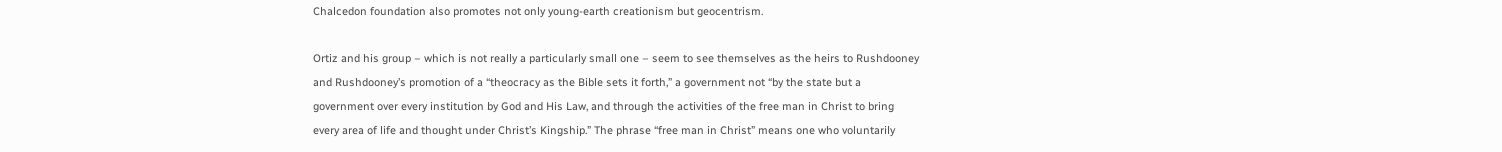Chalcedon foundation also promotes not only young-earth creationism but geocentrism.

Ortiz and his group – which is not really a particularly small one – seem to see themselves as the heirs to Rushdooney and Rushdooney’s promotion of a “theocracy as the Bible sets it forth,” a government not “by the state but a government over every institution by God and His Law, and through the activities of the free man in Christ to bring every area of life and thought under Christ’s Kingship.” The phrase “free man in Christ” means one who voluntarily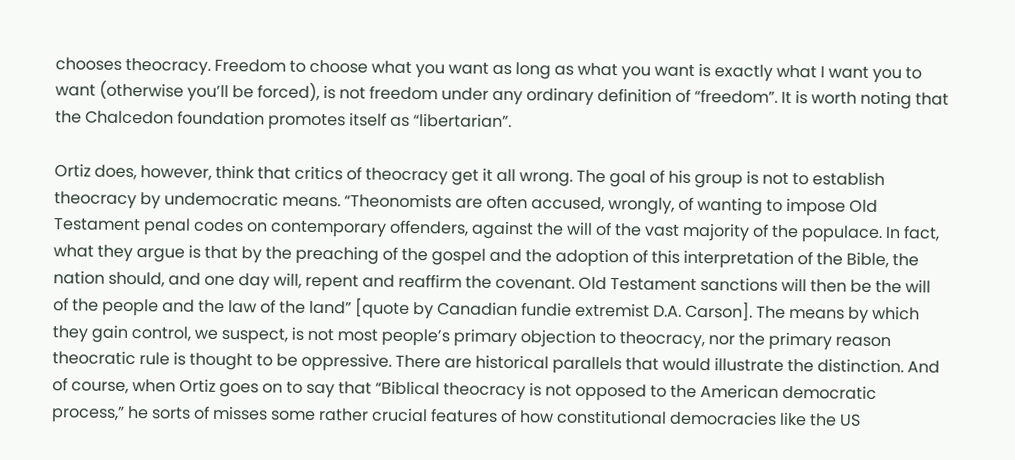chooses theocracy. Freedom to choose what you want as long as what you want is exactly what I want you to want (otherwise you’ll be forced), is not freedom under any ordinary definition of “freedom”. It is worth noting that the Chalcedon foundation promotes itself as “libertarian”.

Ortiz does, however, think that critics of theocracy get it all wrong. The goal of his group is not to establish theocracy by undemocratic means. “Theonomists are often accused, wrongly, of wanting to impose Old Testament penal codes on contemporary offenders, against the will of the vast majority of the populace. In fact, what they argue is that by the preaching of the gospel and the adoption of this interpretation of the Bible, the nation should, and one day will, repent and reaffirm the covenant. Old Testament sanctions will then be the will of the people and the law of the land” [quote by Canadian fundie extremist D.A. Carson]. The means by which they gain control, we suspect, is not most people’s primary objection to theocracy, nor the primary reason theocratic rule is thought to be oppressive. There are historical parallels that would illustrate the distinction. And of course, when Ortiz goes on to say that “Biblical theocracy is not opposed to the American democratic process,” he sorts of misses some rather crucial features of how constitutional democracies like the US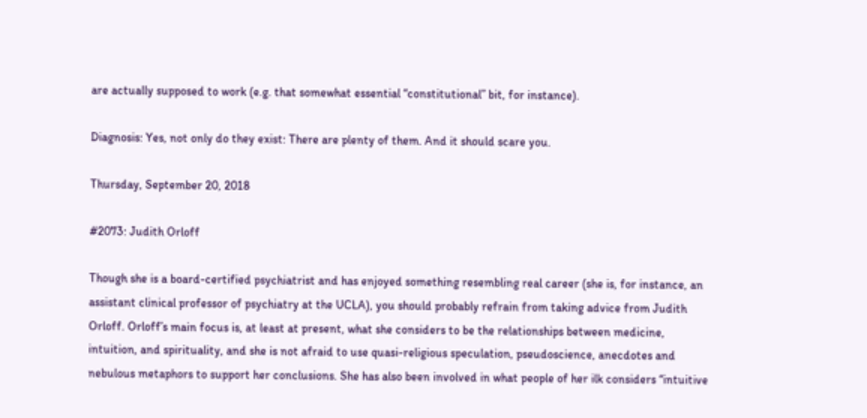are actually supposed to work (e.g. that somewhat essential “constitutional” bit, for instance).

Diagnosis: Yes, not only do they exist: There are plenty of them. And it should scare you.

Thursday, September 20, 2018

#2073: Judith Orloff

Though she is a board-certified psychiatrist and has enjoyed something resembling real career (she is, for instance, an assistant clinical professor of psychiatry at the UCLA), you should probably refrain from taking advice from Judith Orloff. Orloff’s main focus is, at least at present, what she considers to be the relationships between medicine, intuition, and spirituality, and she is not afraid to use quasi-religious speculation, pseudoscience, anecdotes and nebulous metaphors to support her conclusions. She has also been involved in what people of her ilk considers “intuitive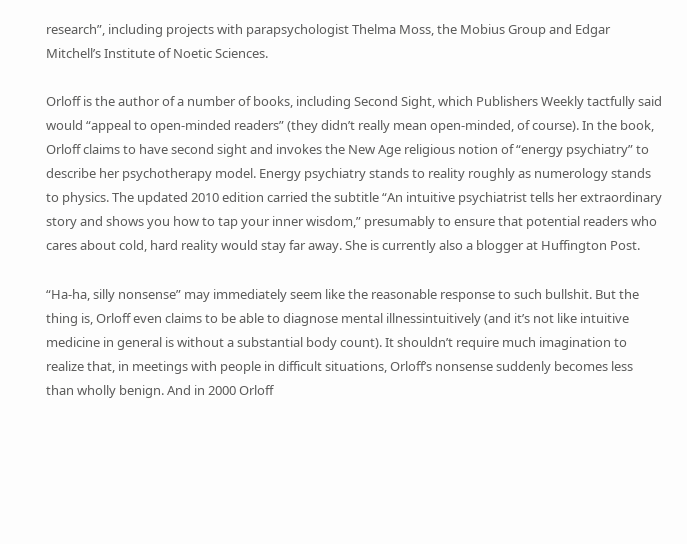research”, including projects with parapsychologist Thelma Moss, the Mobius Group and Edgar Mitchell’s Institute of Noetic Sciences.

Orloff is the author of a number of books, including Second Sight, which Publishers Weekly tactfully said would “appeal to open-minded readers” (they didn’t really mean open-minded, of course). In the book, Orloff claims to have second sight and invokes the New Age religious notion of “energy psychiatry” to describe her psychotherapy model. Energy psychiatry stands to reality roughly as numerology stands to physics. The updated 2010 edition carried the subtitle “An intuitive psychiatrist tells her extraordinary story and shows you how to tap your inner wisdom,” presumably to ensure that potential readers who cares about cold, hard reality would stay far away. She is currently also a blogger at Huffington Post.

“Ha-ha, silly nonsense” may immediately seem like the reasonable response to such bullshit. But the thing is, Orloff even claims to be able to diagnose mental illnessintuitively (and it’s not like intuitive medicine in general is without a substantial body count). It shouldn’t require much imagination to realize that, in meetings with people in difficult situations, Orloff’s nonsense suddenly becomes less than wholly benign. And in 2000 Orloff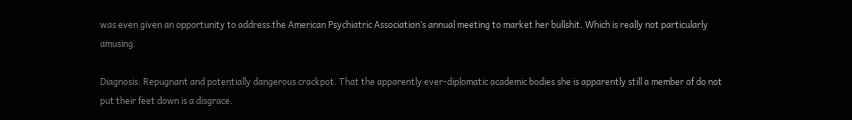was even given an opportunity to address the American Psychiatric Association’s annual meeting to market her bullshit. Which is really not particularly amusing.

Diagnosis: Repugnant and potentially dangerous crackpot. That the apparently ever-diplomatic academic bodies she is apparently still a member of do not put their feet down is a disgrace.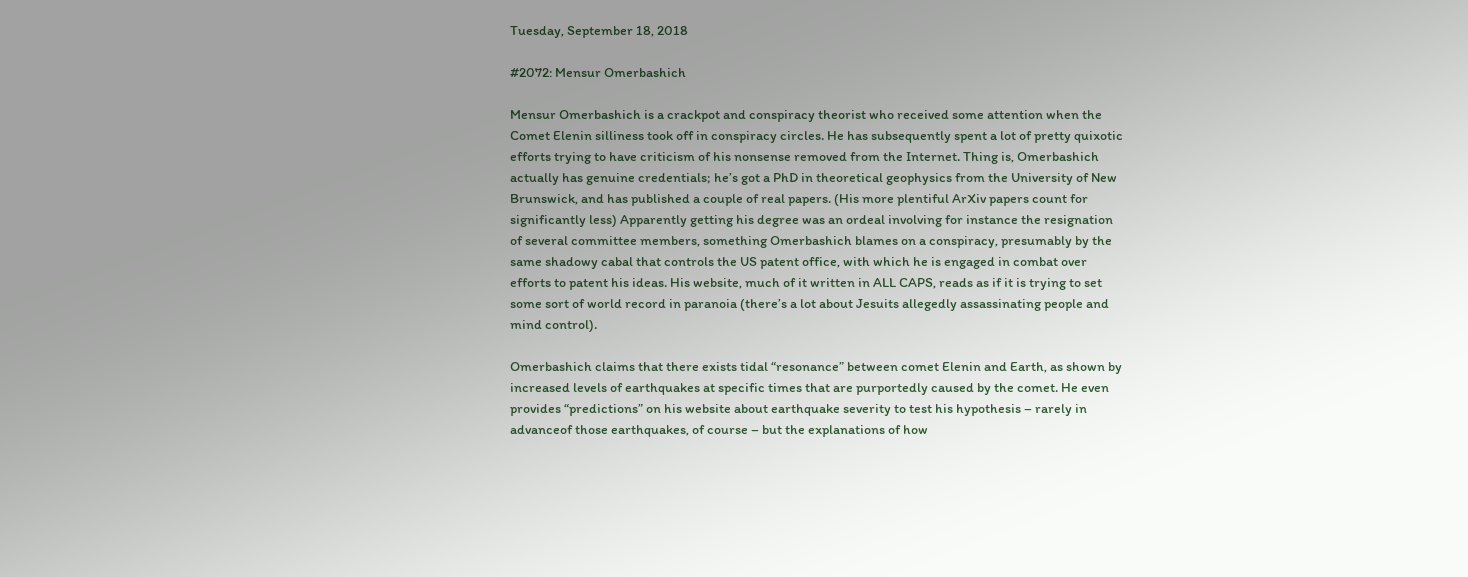Tuesday, September 18, 2018

#2072: Mensur Omerbashich

Mensur Omerbashich is a crackpot and conspiracy theorist who received some attention when the Comet Elenin silliness took off in conspiracy circles. He has subsequently spent a lot of pretty quixotic efforts trying to have criticism of his nonsense removed from the Internet. Thing is, Omerbashich actually has genuine credentials; he’s got a PhD in theoretical geophysics from the University of New Brunswick, and has published a couple of real papers. (His more plentiful ArXiv papers count for significantly less) Apparently getting his degree was an ordeal involving for instance the resignation of several committee members, something Omerbashich blames on a conspiracy, presumably by the same shadowy cabal that controls the US patent office, with which he is engaged in combat over efforts to patent his ideas. His website, much of it written in ALL CAPS, reads as if it is trying to set some sort of world record in paranoia (there’s a lot about Jesuits allegedly assassinating people and mind control).

Omerbashich claims that there exists tidal “resonance” between comet Elenin and Earth, as shown by increased levels of earthquakes at specific times that are purportedly caused by the comet. He even provides “predictions” on his website about earthquake severity to test his hypothesis – rarely in advanceof those earthquakes, of course – but the explanations of how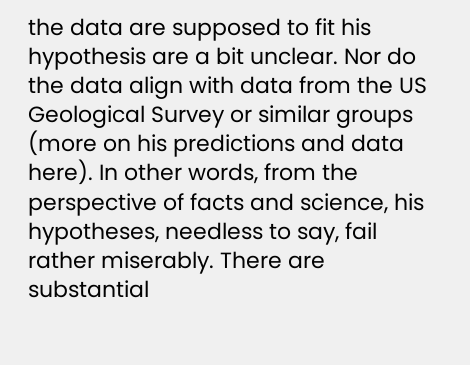the data are supposed to fit his hypothesis are a bit unclear. Nor do the data align with data from the US Geological Survey or similar groups (more on his predictions and data here). In other words, from the perspective of facts and science, his hypotheses, needless to say, fail rather miserably. There are substantial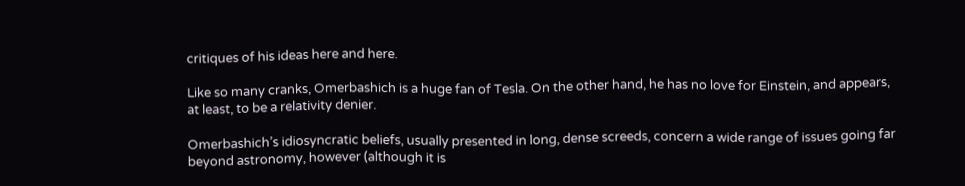critiques of his ideas here and here.

Like so many cranks, Omerbashich is a huge fan of Tesla. On the other hand, he has no love for Einstein, and appears, at least, to be a relativity denier.

Omerbashich’s idiosyncratic beliefs, usually presented in long, dense screeds, concern a wide range of issues going far beyond astronomy, however (although it is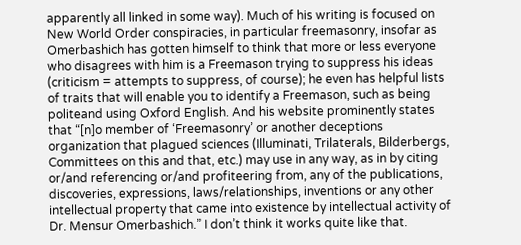apparently all linked in some way). Much of his writing is focused on New World Order conspiracies, in particular freemasonry, insofar as Omerbashich has gotten himself to think that more or less everyone who disagrees with him is a Freemason trying to suppress his ideas (criticism = attempts to suppress, of course); he even has helpful lists of traits that will enable you to identify a Freemason, such as being politeand using Oxford English. And his website prominently states that “[n]o member of ‘Freemasonry’ or another deceptions organization that plagued sciences (Illuminati, Trilaterals, Bilderbergs, Committees on this and that, etc.) may use in any way, as in by citing or/and referencing or/and profiteering from, any of the publications, discoveries, expressions, laws/relationships, inventions or any other intellectual property that came into existence by intellectual activity of Dr. Mensur Omerbashich.” I don’t think it works quite like that.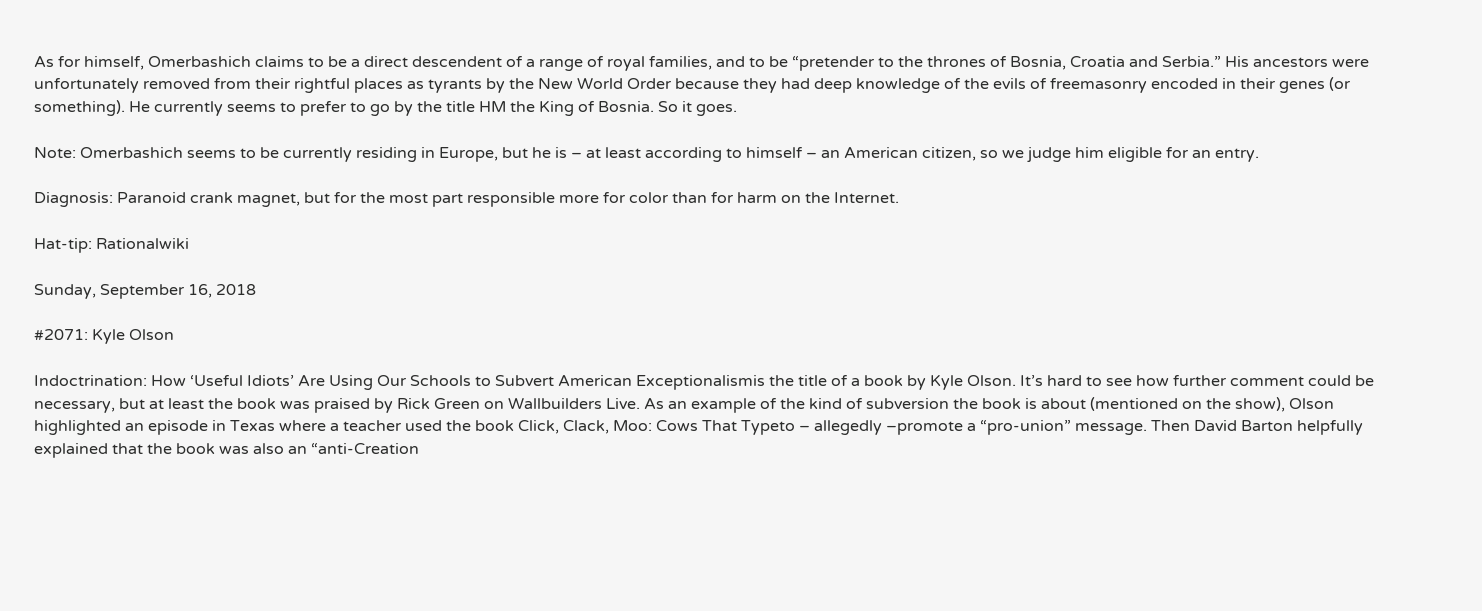As for himself, Omerbashich claims to be a direct descendent of a range of royal families, and to be “pretender to the thrones of Bosnia, Croatia and Serbia.” His ancestors were unfortunately removed from their rightful places as tyrants by the New World Order because they had deep knowledge of the evils of freemasonry encoded in their genes (or something). He currently seems to prefer to go by the title HM the King of Bosnia. So it goes.

Note: Omerbashich seems to be currently residing in Europe, but he is – at least according to himself – an American citizen, so we judge him eligible for an entry.

Diagnosis: Paranoid crank magnet, but for the most part responsible more for color than for harm on the Internet.

Hat-tip: Rationalwiki

Sunday, September 16, 2018

#2071: Kyle Olson

Indoctrination: How ‘Useful Idiots’ Are Using Our Schools to Subvert American Exceptionalismis the title of a book by Kyle Olson. It’s hard to see how further comment could be necessary, but at least the book was praised by Rick Green on Wallbuilders Live. As an example of the kind of subversion the book is about (mentioned on the show), Olson highlighted an episode in Texas where a teacher used the book Click, Clack, Moo: Cows That Typeto – allegedly –promote a “pro-union” message. Then David Barton helpfully explained that the book was also an “anti-Creation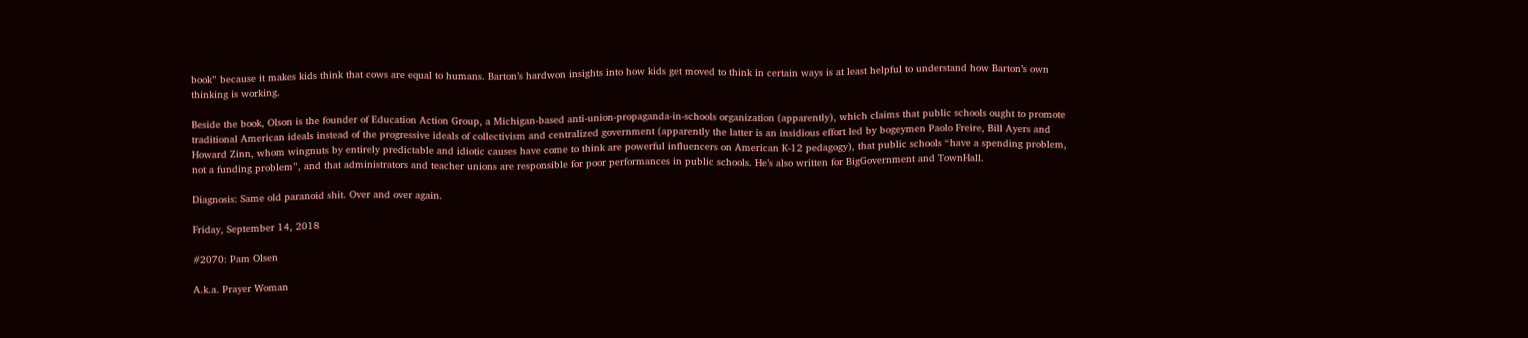book” because it makes kids think that cows are equal to humans. Barton’s hardwon insights into how kids get moved to think in certain ways is at least helpful to understand how Barton’s own thinking is working.

Beside the book, Olson is the founder of Education Action Group, a Michigan-based anti-union-propaganda-in-schools organization (apparently), which claims that public schools ought to promote traditional American ideals instead of the progressive ideals of collectivism and centralized government (apparently the latter is an insidious effort led by bogeymen Paolo Freire, Bill Ayers and Howard Zinn, whom wingnuts by entirely predictable and idiotic causes have come to think are powerful influencers on American K-12 pedagogy), that public schools “have a spending problem, not a funding problem”, and that administrators and teacher unions are responsible for poor performances in public schools. He’s also written for BigGovernment and TownHall.

Diagnosis: Same old paranoid shit. Over and over again.

Friday, September 14, 2018

#2070: Pam Olsen

A.k.a. Prayer Woman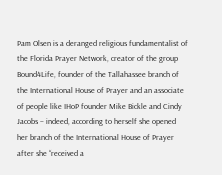Pam Olsen is a deranged religious fundamentalist of the Florida Prayer Network, creator of the group Bound4Life, founder of the Tallahassee branch of the International House of Prayer and an associate of people like IHoP founder Mike Bickle and Cindy Jacobs – indeed, according to herself she opened her branch of the International House of Prayer after she “received a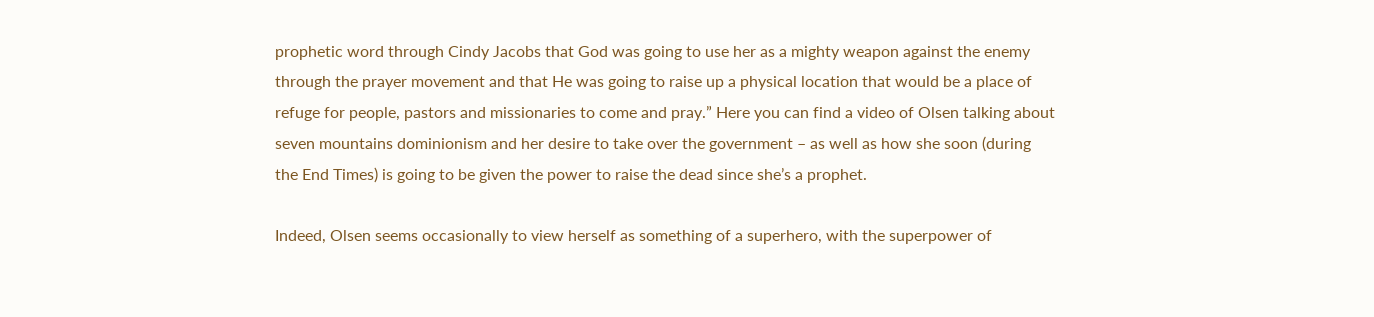prophetic word through Cindy Jacobs that God was going to use her as a mighty weapon against the enemy through the prayer movement and that He was going to raise up a physical location that would be a place of refuge for people, pastors and missionaries to come and pray.” Here you can find a video of Olsen talking about seven mountains dominionism and her desire to take over the government – as well as how she soon (during the End Times) is going to be given the power to raise the dead since she’s a prophet.

Indeed, Olsen seems occasionally to view herself as something of a superhero, with the superpower of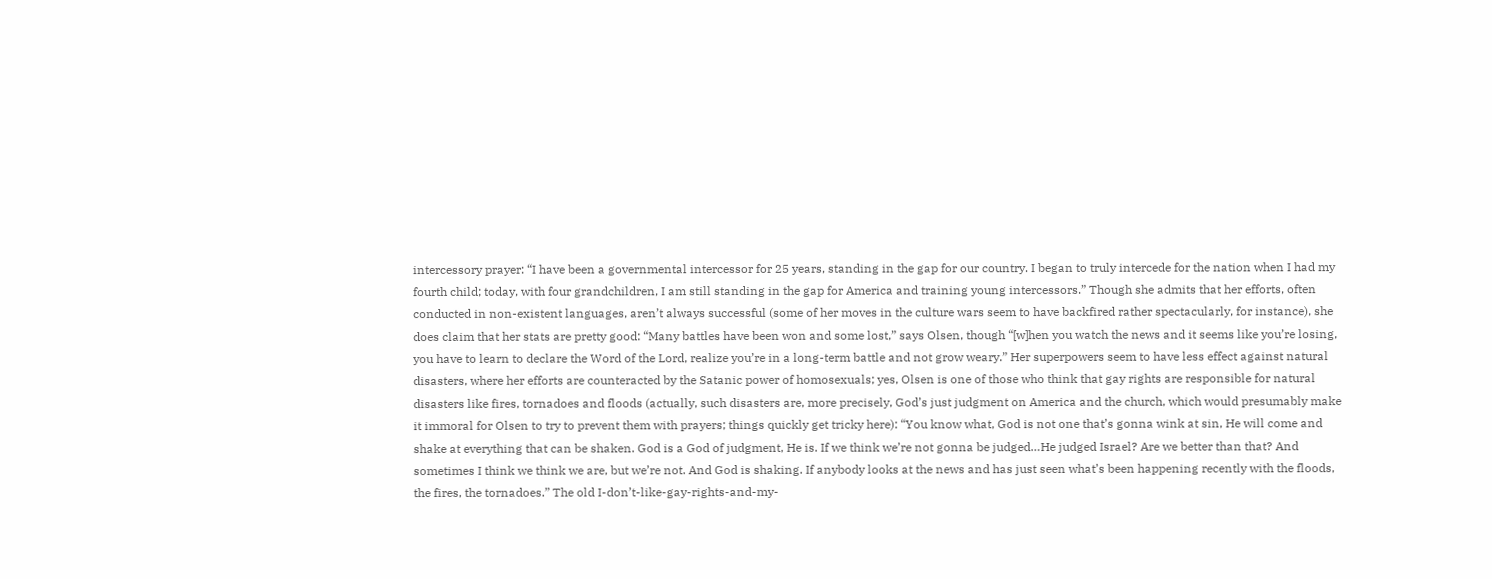intercessory prayer: “I have been a governmental intercessor for 25 years, standing in the gap for our country. I began to truly intercede for the nation when I had my fourth child; today, with four grandchildren, I am still standing in the gap for America and training young intercessors.” Though she admits that her efforts, often conducted in non-existent languages, aren’t always successful (some of her moves in the culture wars seem to have backfired rather spectacularly, for instance), she does claim that her stats are pretty good: “Many battles have been won and some lost,” says Olsen, though “[w]hen you watch the news and it seems like you’re losing, you have to learn to declare the Word of the Lord, realize you’re in a long-term battle and not grow weary.” Her superpowers seem to have less effect against natural disasters, where her efforts are counteracted by the Satanic power of homosexuals; yes, Olsen is one of those who think that gay rights are responsible for natural disasters like fires, tornadoes and floods (actually, such disasters are, more precisely, God’s just judgment on America and the church, which would presumably make it immoral for Olsen to try to prevent them with prayers; things quickly get tricky here): “You know what, God is not one that’s gonna wink at sin, He will come and shake at everything that can be shaken. God is a God of judgment, He is. If we think we’re not gonna be judged…He judged Israel? Are we better than that? And sometimes I think we think we are, but we’re not. And God is shaking. If anybody looks at the news and has just seen what’s been happening recently with the floods, the fires, the tornadoes.” The old I-don’t-like-gay-rights-and-my-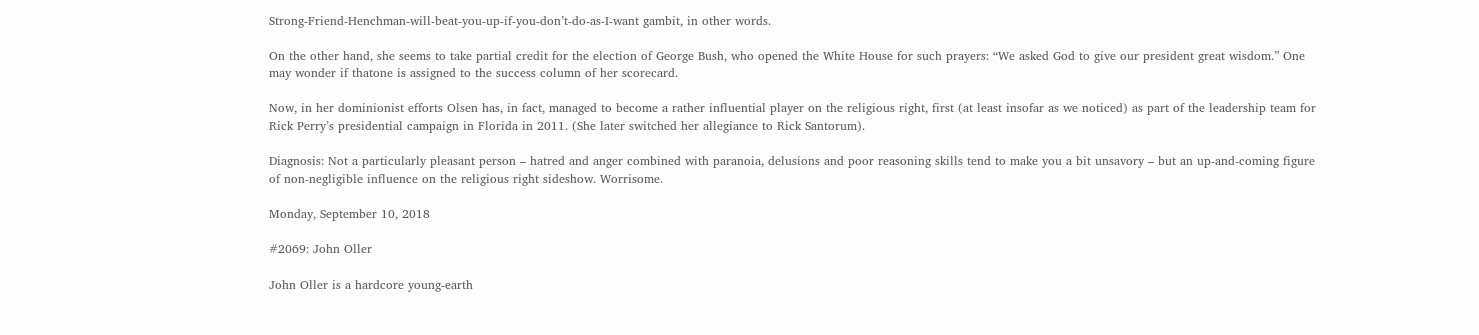Strong-Friend-Henchman-will-beat-you-up-if-you-don’t-do-as-I-want gambit, in other words.

On the other hand, she seems to take partial credit for the election of George Bush, who opened the White House for such prayers: “We asked God to give our president great wisdom.” One may wonder if thatone is assigned to the success column of her scorecard.

Now, in her dominionist efforts Olsen has, in fact, managed to become a rather influential player on the religious right, first (at least insofar as we noticed) as part of the leadership team for Rick Perry’s presidential campaign in Florida in 2011. (She later switched her allegiance to Rick Santorum).

Diagnosis: Not a particularly pleasant person – hatred and anger combined with paranoia, delusions and poor reasoning skills tend to make you a bit unsavory – but an up-and-coming figure of non-negligible influence on the religious right sideshow. Worrisome.

Monday, September 10, 2018

#2069: John Oller

John Oller is a hardcore young-earth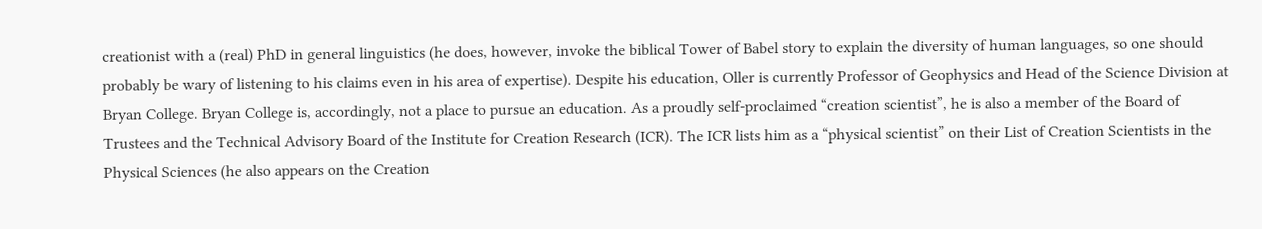creationist with a (real) PhD in general linguistics (he does, however, invoke the biblical Tower of Babel story to explain the diversity of human languages, so one should probably be wary of listening to his claims even in his area of expertise). Despite his education, Oller is currently Professor of Geophysics and Head of the Science Division at Bryan College. Bryan College is, accordingly, not a place to pursue an education. As a proudly self-proclaimed “creation scientist”, he is also a member of the Board of Trustees and the Technical Advisory Board of the Institute for Creation Research (ICR). The ICR lists him as a “physical scientist” on their List of Creation Scientists in the Physical Sciences (he also appears on the Creation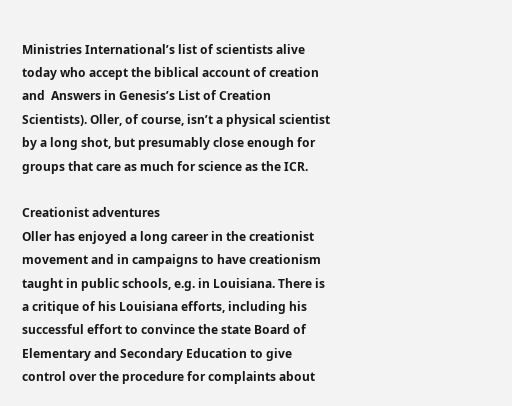Ministries International’s list of scientists alive today who accept the biblical account of creation and  Answers in Genesis’s List of Creation Scientists). Oller, of course, isn’t a physical scientist by a long shot, but presumably close enough for groups that care as much for science as the ICR.

Creationist adventures
Oller has enjoyed a long career in the creationist movement and in campaigns to have creationism taught in public schools, e.g. in Louisiana. There is a critique of his Louisiana efforts, including his successful effort to convince the state Board of Elementary and Secondary Education to give control over the procedure for complaints about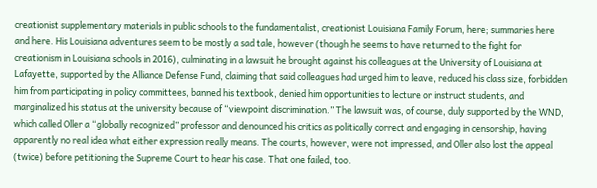creationist supplementary materials in public schools to the fundamentalist, creationist Louisiana Family Forum, here; summaries here and here. His Louisiana adventures seem to be mostly a sad tale, however (though he seems to have returned to the fight for creationism in Louisiana schools in 2016), culminating in a lawsuit he brought against his colleagues at the University of Louisiana at Lafayette, supported by the Alliance Defense Fund, claiming that said colleagues had urged him to leave, reduced his class size, forbidden him from participating in policy committees, banned his textbook, denied him opportunities to lecture or instruct students, and marginalized his status at the university because of “viewpoint discrimination.” The lawsuit was, of course, duly supported by the WND, which called Oller a “globally recognized” professor and denounced his critics as politically correct and engaging in censorship, having apparently no real idea what either expression really means. The courts, however, were not impressed, and Oller also lost the appeal (twice) before petitioning the Supreme Court to hear his case. That one failed, too.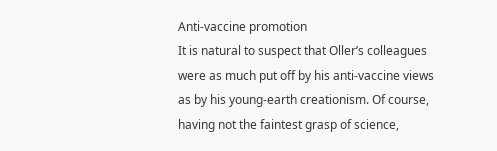Anti-vaccine promotion
It is natural to suspect that Oller’s colleagues were as much put off by his anti-vaccine views as by his young-earth creationism. Of course, having not the faintest grasp of science,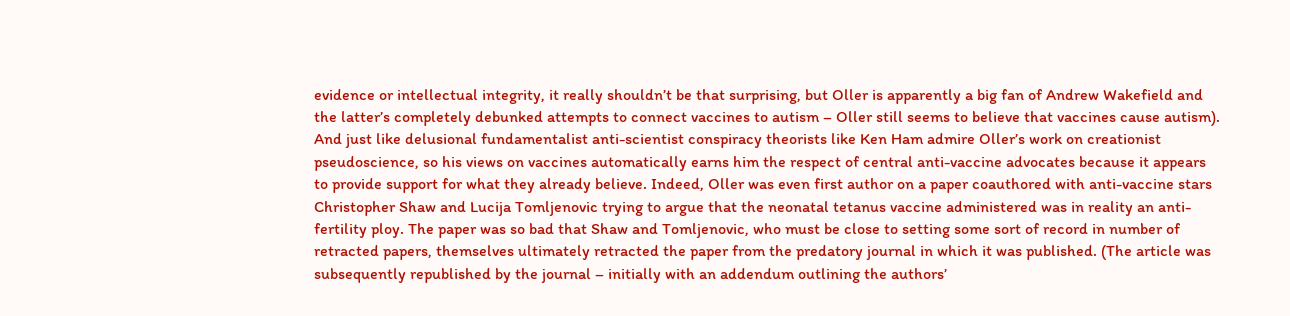evidence or intellectual integrity, it really shouldn’t be that surprising, but Oller is apparently a big fan of Andrew Wakefield and the latter’s completely debunked attempts to connect vaccines to autism – Oller still seems to believe that vaccines cause autism). And just like delusional fundamentalist anti-scientist conspiracy theorists like Ken Ham admire Oller’s work on creationist pseudoscience, so his views on vaccines automatically earns him the respect of central anti-vaccine advocates because it appears to provide support for what they already believe. Indeed, Oller was even first author on a paper coauthored with anti-vaccine stars Christopher Shaw and Lucija Tomljenovic trying to argue that the neonatal tetanus vaccine administered was in reality an anti-fertility ploy. The paper was so bad that Shaw and Tomljenovic, who must be close to setting some sort of record in number of retracted papers, themselves ultimately retracted the paper from the predatory journal in which it was published. (The article was subsequently republished by the journal – initially with an addendum outlining the authors’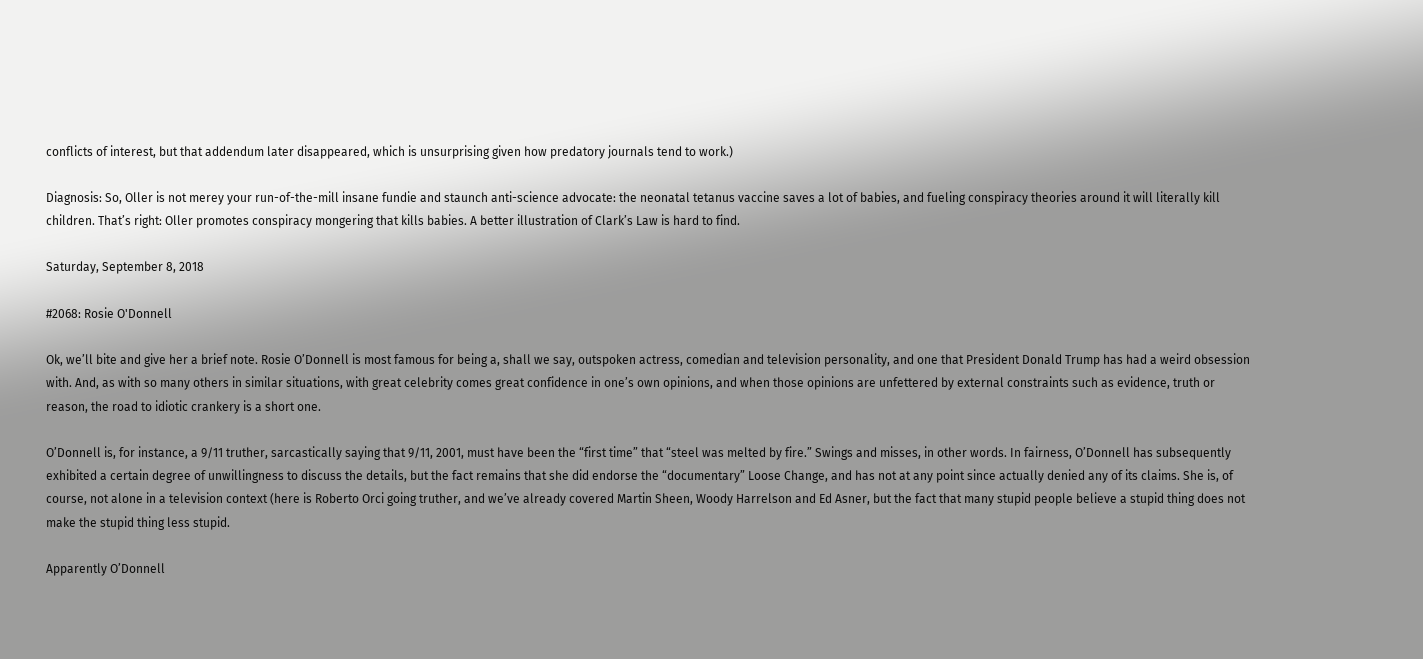conflicts of interest, but that addendum later disappeared, which is unsurprising given how predatory journals tend to work.)

Diagnosis: So, Oller is not merey your run-of-the-mill insane fundie and staunch anti-science advocate: the neonatal tetanus vaccine saves a lot of babies, and fueling conspiracy theories around it will literally kill children. That’s right: Oller promotes conspiracy mongering that kills babies. A better illustration of Clark’s Law is hard to find.

Saturday, September 8, 2018

#2068: Rosie O'Donnell

Ok, we’ll bite and give her a brief note. Rosie O’Donnell is most famous for being a, shall we say, outspoken actress, comedian and television personality, and one that President Donald Trump has had a weird obsession with. And, as with so many others in similar situations, with great celebrity comes great confidence in one’s own opinions, and when those opinions are unfettered by external constraints such as evidence, truth or reason, the road to idiotic crankery is a short one.

O’Donnell is, for instance, a 9/11 truther, sarcastically saying that 9/11, 2001, must have been the “first time” that “steel was melted by fire.” Swings and misses, in other words. In fairness, O’Donnell has subsequently exhibited a certain degree of unwillingness to discuss the details, but the fact remains that she did endorse the “documentary” Loose Change, and has not at any point since actually denied any of its claims. She is, of course, not alone in a television context (here is Roberto Orci going truther, and we’ve already covered Martin Sheen, Woody Harrelson and Ed Asner, but the fact that many stupid people believe a stupid thing does not make the stupid thing less stupid.

Apparently O’Donnell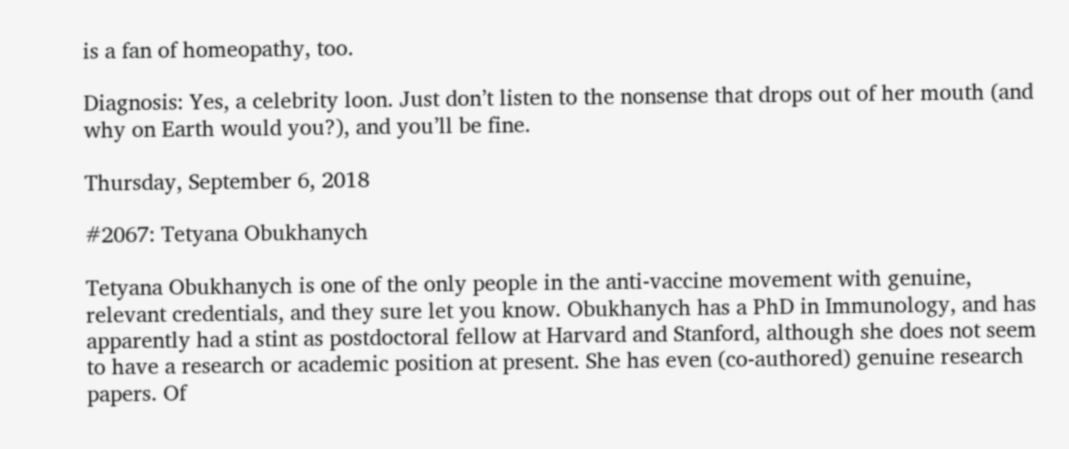is a fan of homeopathy, too.

Diagnosis: Yes, a celebrity loon. Just don’t listen to the nonsense that drops out of her mouth (and why on Earth would you?), and you’ll be fine.

Thursday, September 6, 2018

#2067: Tetyana Obukhanych

Tetyana Obukhanych is one of the only people in the anti-vaccine movement with genuine, relevant credentials, and they sure let you know. Obukhanych has a PhD in Immunology, and has apparently had a stint as postdoctoral fellow at Harvard and Stanford, although she does not seem to have a research or academic position at present. She has even (co-authored) genuine research papers. Of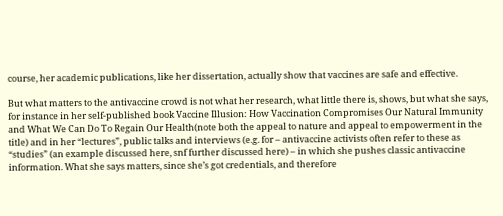course, her academic publications, like her dissertation, actually show that vaccines are safe and effective.

But what matters to the antivaccine crowd is not what her research, what little there is, shows, but what she says, for instance in her self-published book Vaccine Illusion: How Vaccination Compromises Our Natural Immunity and What We Can Do To Regain Our Health(note both the appeal to nature and appeal to empowerment in the title) and in her “lectures”, public talks and interviews (e.g. for – antivaccine activists often refer to these as “studies” (an example discussed here, snf further discussed here) – in which she pushes classic antivaccine information. What she says matters, since she’s got credentials, and therefore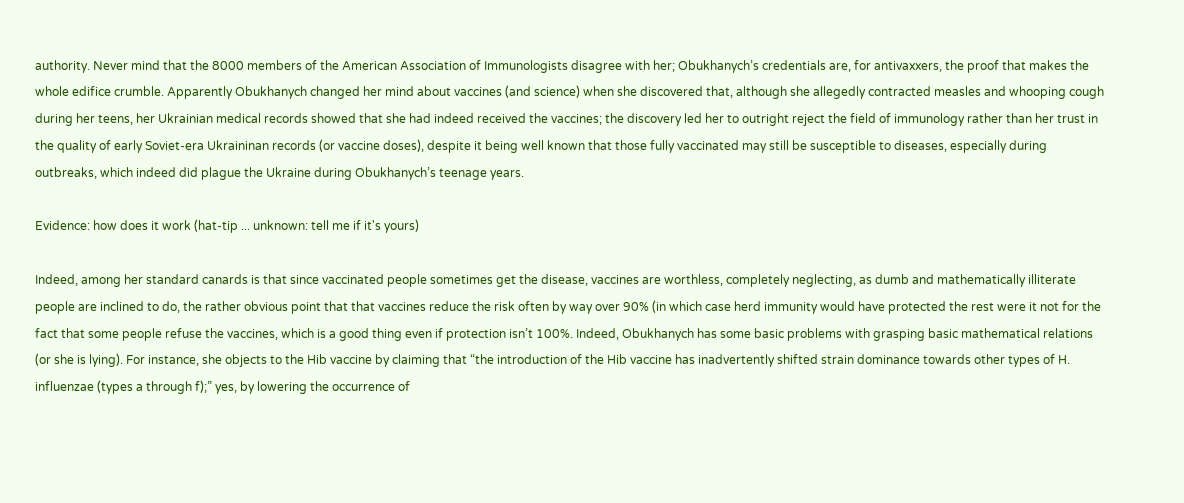authority. Never mind that the 8000 members of the American Association of Immunologists disagree with her; Obukhanych’s credentials are, for antivaxxers, the proof that makes the whole edifice crumble. Apparently Obukhanych changed her mind about vaccines (and science) when she discovered that, although she allegedly contracted measles and whooping cough during her teens, her Ukrainian medical records showed that she had indeed received the vaccines; the discovery led her to outright reject the field of immunology rather than her trust in the quality of early Soviet-era Ukraininan records (or vaccine doses), despite it being well known that those fully vaccinated may still be susceptible to diseases, especially during outbreaks, which indeed did plague the Ukraine during Obukhanych’s teenage years.

Evidence: how does it work (hat-tip ... unknown: tell me if it's yours)

Indeed, among her standard canards is that since vaccinated people sometimes get the disease, vaccines are worthless, completely neglecting, as dumb and mathematically illiterate people are inclined to do, the rather obvious point that that vaccines reduce the risk often by way over 90% (in which case herd immunity would have protected the rest were it not for the fact that some people refuse the vaccines, which is a good thing even if protection isn’t 100%. Indeed, Obukhanych has some basic problems with grasping basic mathematical relations (or she is lying). For instance, she objects to the Hib vaccine by claiming that “the introduction of the Hib vaccine has inadvertently shifted strain dominance towards other types of H. influenzae (types a through f);” yes, by lowering the occurrence of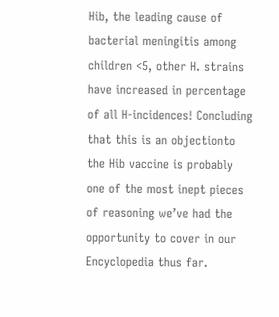Hib, the leading cause of bacterial meningitis among children <5, other H. strains have increased in percentage of all H-incidences! Concluding that this is an objectionto the Hib vaccine is probably one of the most inept pieces of reasoning we’ve had the opportunity to cover in our Encyclopedia thus far.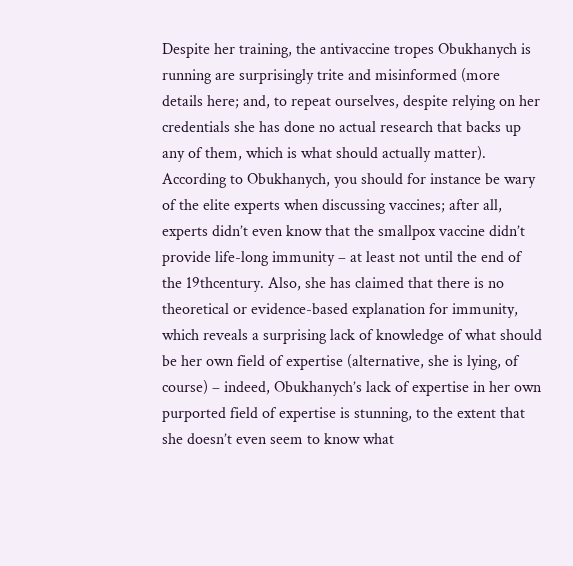Despite her training, the antivaccine tropes Obukhanych is running are surprisingly trite and misinformed (more details here; and, to repeat ourselves, despite relying on her credentials she has done no actual research that backs up any of them, which is what should actually matter). According to Obukhanych, you should for instance be wary of the elite experts when discussing vaccines; after all, experts didn’t even know that the smallpox vaccine didn’t provide life-long immunity – at least not until the end of the 19thcentury. Also, she has claimed that there is no theoretical or evidence-based explanation for immunity, which reveals a surprising lack of knowledge of what should be her own field of expertise (alternative, she is lying, of course) – indeed, Obukhanych’s lack of expertise in her own purported field of expertise is stunning, to the extent that she doesn’t even seem to know what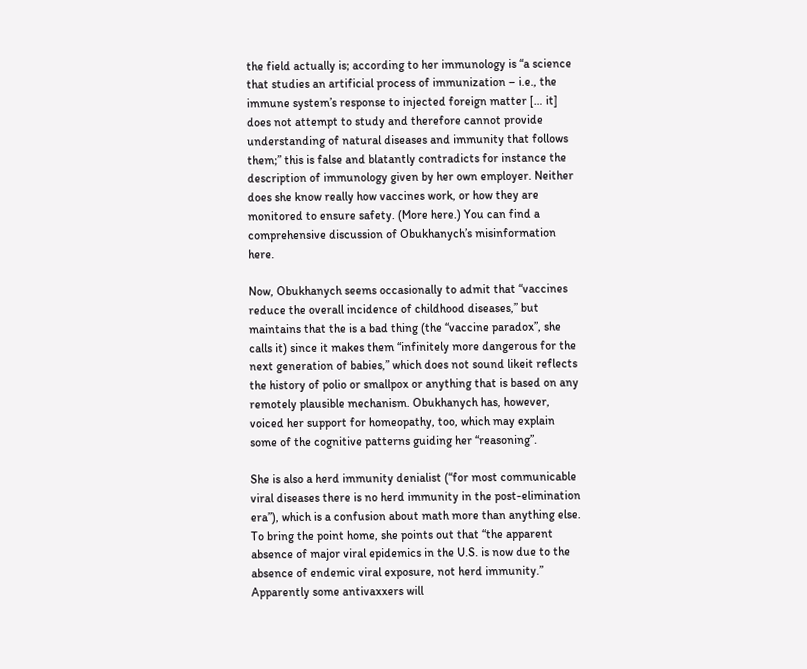the field actually is; according to her immunology is “a science that studies an artificial process of immunization – i.e., the immune system’s response to injected foreign matter [… it] does not attempt to study and therefore cannot provide understanding of natural diseases and immunity that follows them;” this is false and blatantly contradicts for instance the description of immunology given by her own employer. Neither does she know really how vaccines work, or how they are monitored to ensure safety. (More here.) You can find a comprehensive discussion of Obukhanych’s misinformation here.

Now, Obukhanych seems occasionally to admit that “vaccines reduce the overall incidence of childhood diseases,” but maintains that the is a bad thing (the “vaccine paradox”, she calls it) since it makes them “infinitely more dangerous for the next generation of babies,” which does not sound likeit reflects the history of polio or smallpox or anything that is based on any remotely plausible mechanism. Obukhanych has, however, voiced her support for homeopathy, too, which may explain some of the cognitive patterns guiding her “reasoning”.

She is also a herd immunity denialist (“for most communicable viral diseases there is no herd immunity in the post-elimination era”), which is a confusion about math more than anything else. To bring the point home, she points out that “the apparent absence of major viral epidemics in the U.S. is now due to the absence of endemic viral exposure, not herd immunity.” Apparently some antivaxxers will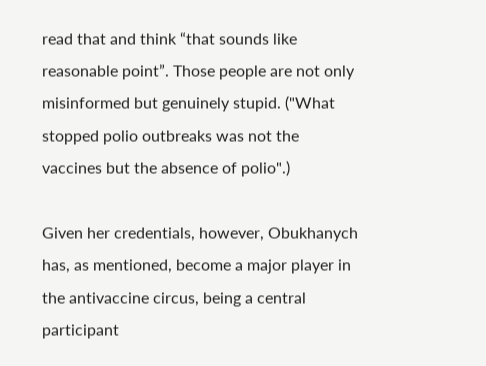read that and think “that sounds like reasonable point”. Those people are not only misinformed but genuinely stupid. ("What stopped polio outbreaks was not the vaccines but the absence of polio".)

Given her credentials, however, Obukhanych has, as mentioned, become a major player in the antivaccine circus, being a central participant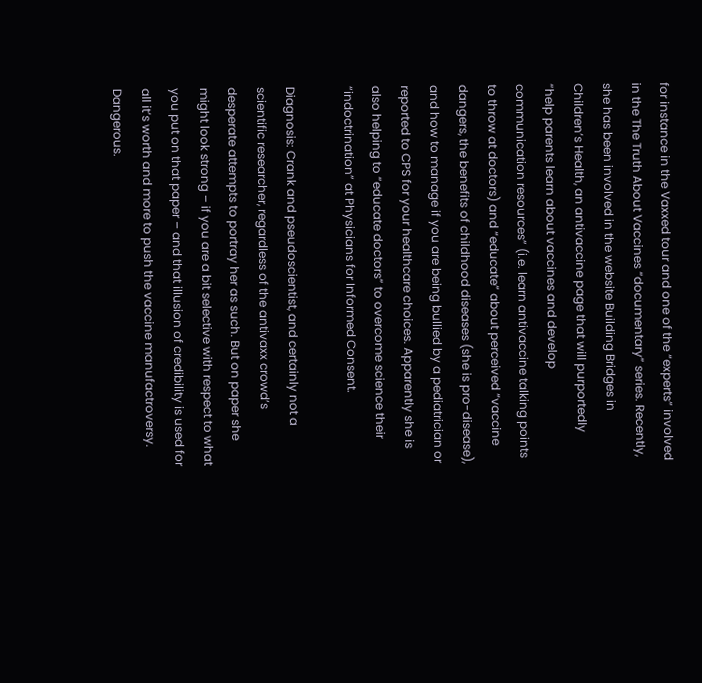for instance in the Vaxxed tour and one of the “experts” involved in the The Truth About Vaccines “documentary” series. Recently, she has been involved in the website Building Bridges in Children’s Health, an antivaccine page that will purportedly “help parents learn about vaccines and develop communication resources” (i.e. learn antivaccine talking points to throw at doctors) and “educate” about perceived “vaccine dangers, the benefits of childhood diseases (she is pro-disease), and how to manage if you are being bullied by a pediatrician or reported to CPS for your healthcare choices. Apparently she is also helping to “educate doctors” to overcome science their “indoctrination” at Physicians for Informed Consent.

Diagnosis: Crank and pseudoscientist, and certainly not a scientific researcher, regardless of the antivaxx crowd’s desperate attempts to portray her as such. But on paper she might look strong – if you are a bit selective with respect to what you put on that paper – and that illusion of credibility is used for all it’s worth and more to push the vaccine manufactroversy. Dangerous.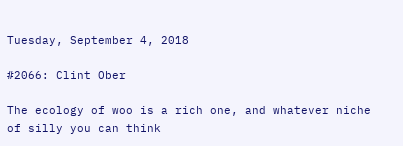Tuesday, September 4, 2018

#2066: Clint Ober

The ecology of woo is a rich one, and whatever niche of silly you can think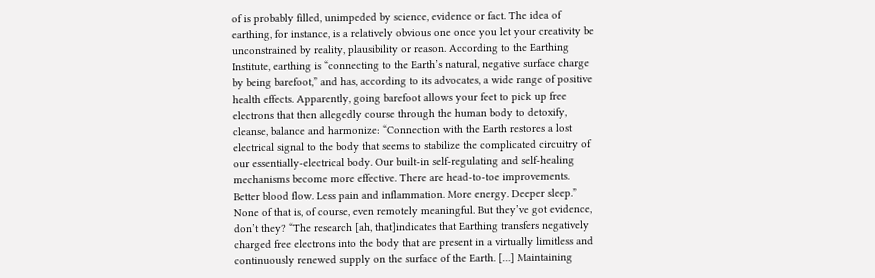of is probably filled, unimpeded by science, evidence or fact. The idea of earthing, for instance, is a relatively obvious one once you let your creativity be unconstrained by reality, plausibility or reason. According to the Earthing Institute, earthing is “connecting to the Earth’s natural, negative surface charge by being barefoot,” and has, according to its advocates, a wide range of positive health effects. Apparently, going barefoot allows your feet to pick up free electrons that then allegedly course through the human body to detoxify, cleanse, balance and harmonize: “Connection with the Earth restores a lost electrical signal to the body that seems to stabilize the complicated circuitry of our essentially-electrical body. Our built-in self-regulating and self-healing mechanisms become more effective. There are head-to-toe improvements. Better blood flow. Less pain and inflammation. More energy. Deeper sleep.” None of that is, of course, even remotely meaningful. But they’ve got evidence, don’t they? “The research [ah, that]indicates that Earthing transfers negatively charged free electrons into the body that are present in a virtually limitless and continuously renewed supply on the surface of the Earth. […] Maintaining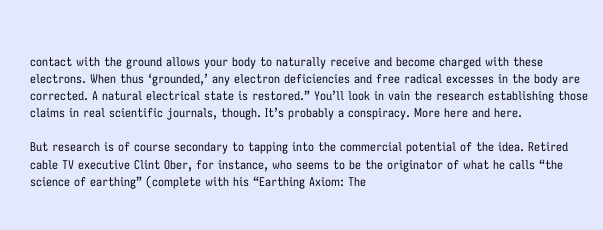contact with the ground allows your body to naturally receive and become charged with these electrons. When thus ‘grounded,’ any electron deficiencies and free radical excesses in the body are corrected. A natural electrical state is restored.” You’ll look in vain the research establishing those claims in real scientific journals, though. It’s probably a conspiracy. More here and here.

But research is of course secondary to tapping into the commercial potential of the idea. Retired cable TV executive Clint Ober, for instance, who seems to be the originator of what he calls “the science of earthing” (complete with his “Earthing Axiom: The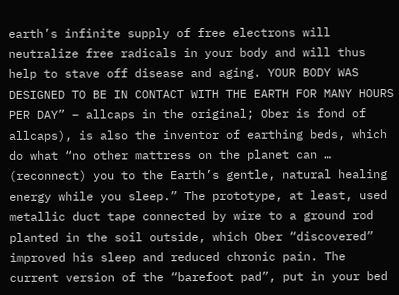earth’s infinite supply of free electrons will neutralize free radicals in your body and will thus help to stave off disease and aging. YOUR BODY WAS DESIGNED TO BE IN CONTACT WITH THE EARTH FOR MANY HOURS PER DAY” – allcaps in the original; Ober is fond of allcaps), is also the inventor of earthing beds, which do what “no other mattress on the planet can … (reconnect) you to the Earth’s gentle, natural healing energy while you sleep.” The prototype, at least, used metallic duct tape connected by wire to a ground rod planted in the soil outside, which Ober “discovered” improved his sleep and reduced chronic pain. The current version of the “barefoot pad”, put in your bed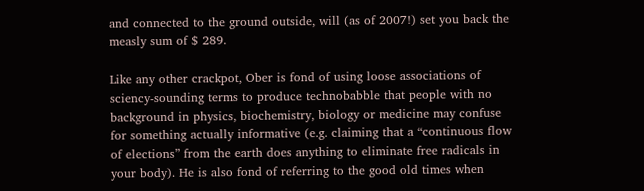and connected to the ground outside, will (as of 2007!) set you back the measly sum of $ 289.

Like any other crackpot, Ober is fond of using loose associations of sciency-sounding terms to produce technobabble that people with no background in physics, biochemistry, biology or medicine may confuse for something actually informative (e.g. claiming that a “continuous flow of elections” from the earth does anything to eliminate free radicals in your body). He is also fond of referring to the good old times when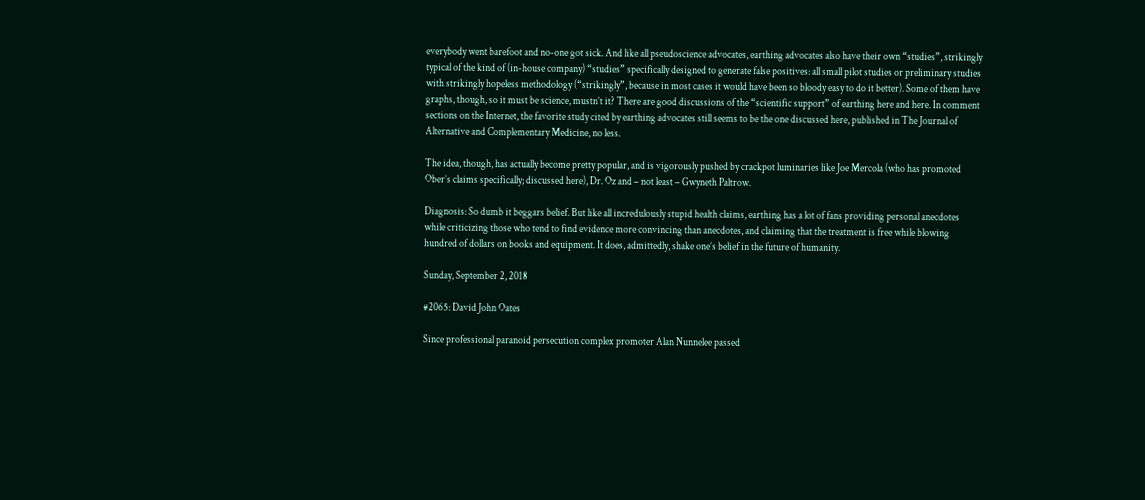everybody went barefoot and no-one got sick. And like all pseudoscience advocates, earthing advocates also have their own “studies”, strikingly typical of the kind of (in-house company) “studies” specifically designed to generate false positives: all small pilot studies or preliminary studies with strikingly hopeless methodology (“strikingly”, because in most cases it would have been so bloody easy to do it better). Some of them have graphs, though, so it must be science, mustn’t it? There are good discussions of the “scientific support” of earthing here and here. In comment sections on the Internet, the favorite study cited by earthing advocates still seems to be the one discussed here, published in The Journal of Alternative and Complementary Medicine, no less.

The idea, though, has actually become pretty popular, and is vigorously pushed by crackpot luminaries like Joe Mercola (who has promoted Ober’s claims specifically; discussed here), Dr. Oz and – not least – Gwyneth Paltrow.

Diagnosis: So dumb it beggars belief. But like all incredulously stupid health claims, earthing has a lot of fans providing personal anecdotes while criticizing those who tend to find evidence more convincing than anecdotes, and claiming that the treatment is free while blowing hundred of dollars on books and equipment. It does, admittedly, shake one’s belief in the future of humanity.

Sunday, September 2, 2018

#2065: David John Oates

Since professional paranoid persecution complex promoter Alan Nunnelee passed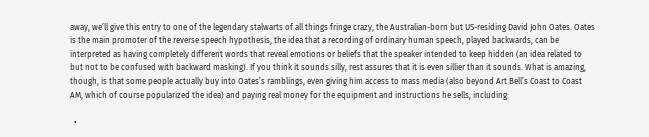away, we’ll give this entry to one of the legendary stalwarts of all things fringe crazy, the Australian-born but US-residing David John Oates. Oates is the main promoter of the reverse speech hypothesis, the idea that a recording of ordinary human speech, played backwards, can be interpreted as having completely different words that reveal emotions or beliefs that the speaker intended to keep hidden (an idea related to but not to be confused with backward masking). If you think it sounds silly, rest assures that it is even sillier than it sounds. What is amazing, though, is that some people actually buy into Oates’s ramblings, even giving him access to mass media (also beyond Art Bell’s Coast to Coast AM, which of course popularized the idea) and paying real money for the equipment and instructions he sells, including:

  •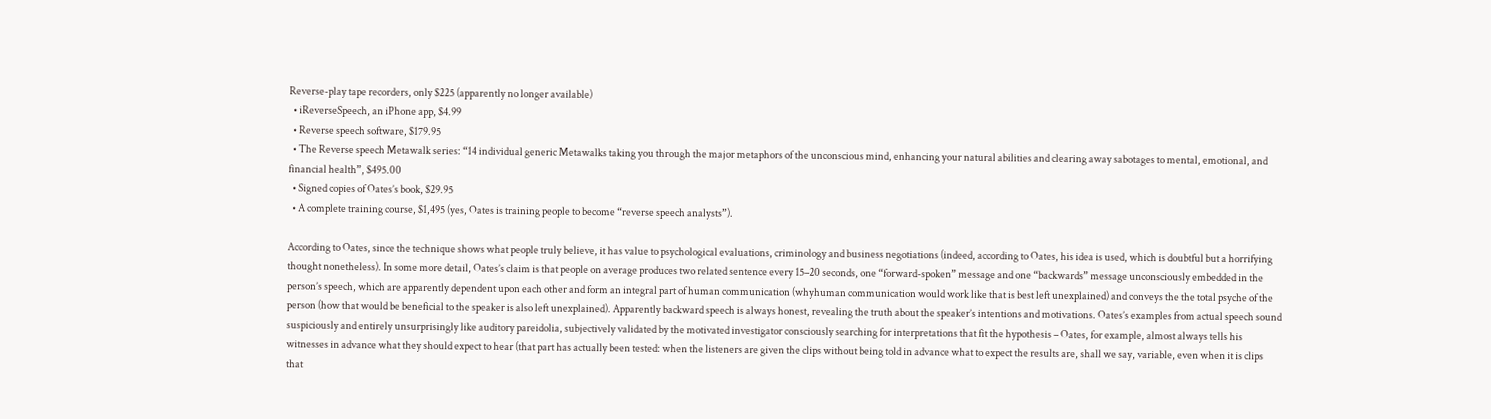Reverse-play tape recorders, only $225 (apparently no longer available)
  • iReverseSpeech, an iPhone app, $4.99
  • Reverse speech software, $179.95
  • The Reverse speech Metawalk series: “14 individual generic Metawalks taking you through the major metaphors of the unconscious mind, enhancing your natural abilities and clearing away sabotages to mental, emotional, and financial health”, $495.00
  • Signed copies of Oates’s book, $29.95
  • A complete training course, $1,495 (yes, Oates is training people to become “reverse speech analysts”).

According to Oates, since the technique shows what people truly believe, it has value to psychological evaluations, criminology and business negotiations (indeed, according to Oates, his idea is used, which is doubtful but a horrifying thought nonetheless). In some more detail, Oates’s claim is that people on average produces two related sentence every 15–20 seconds, one “forward-spoken” message and one “backwards” message unconsciously embedded in the person’s speech, which are apparently dependent upon each other and form an integral part of human communication (whyhuman communication would work like that is best left unexplained) and conveys the the total psyche of the person (how that would be beneficial to the speaker is also left unexplained). Apparently backward speech is always honest, revealing the truth about the speaker’s intentions and motivations. Oates’s examples from actual speech sound suspiciously and entirely unsurprisingly like auditory pareidolia, subjectively validated by the motivated investigator consciously searching for interpretations that fit the hypothesis – Oates, for example, almost always tells his witnesses in advance what they should expect to hear (that part has actually been tested: when the listeners are given the clips without being told in advance what to expect the results are, shall we say, variable, even when it is clips that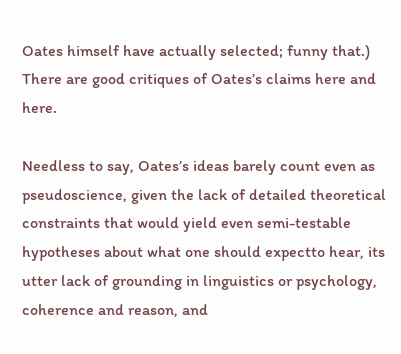Oates himself have actually selected; funny that.) There are good critiques of Oates’s claims here and here.

Needless to say, Oates’s ideas barely count even as pseudoscience, given the lack of detailed theoretical constraints that would yield even semi-testable hypotheses about what one should expectto hear, its utter lack of grounding in linguistics or psychology, coherence and reason, and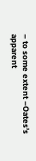– to some extent –Oates’s apparent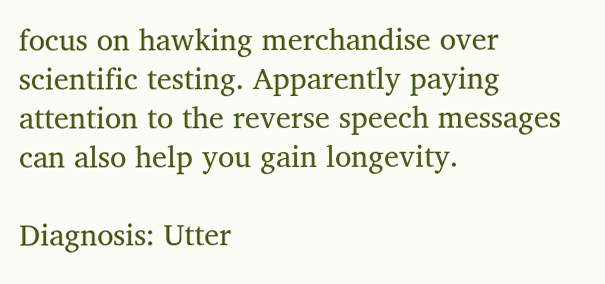focus on hawking merchandise over scientific testing. Apparently paying attention to the reverse speech messages can also help you gain longevity.

Diagnosis: Utter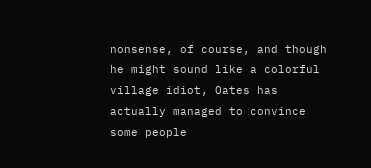nonsense, of course, and though he might sound like a colorful village idiot, Oates has actually managed to convince some people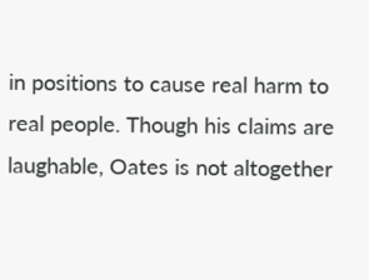in positions to cause real harm to real people. Though his claims are laughable, Oates is not altogether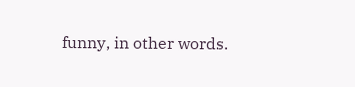funny, in other words.